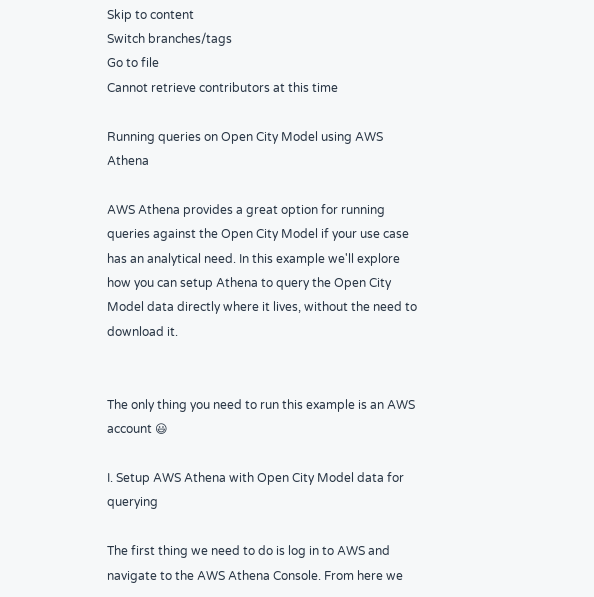Skip to content
Switch branches/tags
Go to file
Cannot retrieve contributors at this time

Running queries on Open City Model using AWS Athena

AWS Athena provides a great option for running queries against the Open City Model if your use case has an analytical need. In this example we'll explore how you can setup Athena to query the Open City Model data directly where it lives, without the need to download it.


The only thing you need to run this example is an AWS account 😃

I. Setup AWS Athena with Open City Model data for querying

The first thing we need to do is log in to AWS and navigate to the AWS Athena Console. From here we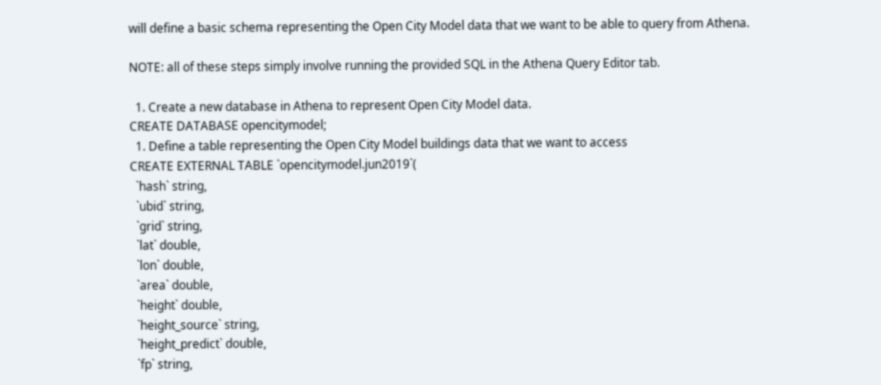will define a basic schema representing the Open City Model data that we want to be able to query from Athena.

NOTE: all of these steps simply involve running the provided SQL in the Athena Query Editor tab.

  1. Create a new database in Athena to represent Open City Model data.
CREATE DATABASE opencitymodel;
  1. Define a table representing the Open City Model buildings data that we want to access
CREATE EXTERNAL TABLE `opencitymodel.jun2019`(
  `hash` string,
  `ubid` string,
  `grid` string,
  `lat` double,
  `lon` double,
  `area` double,
  `height` double,
  `height_source` string,
  `height_predict` double,
  `fp` string,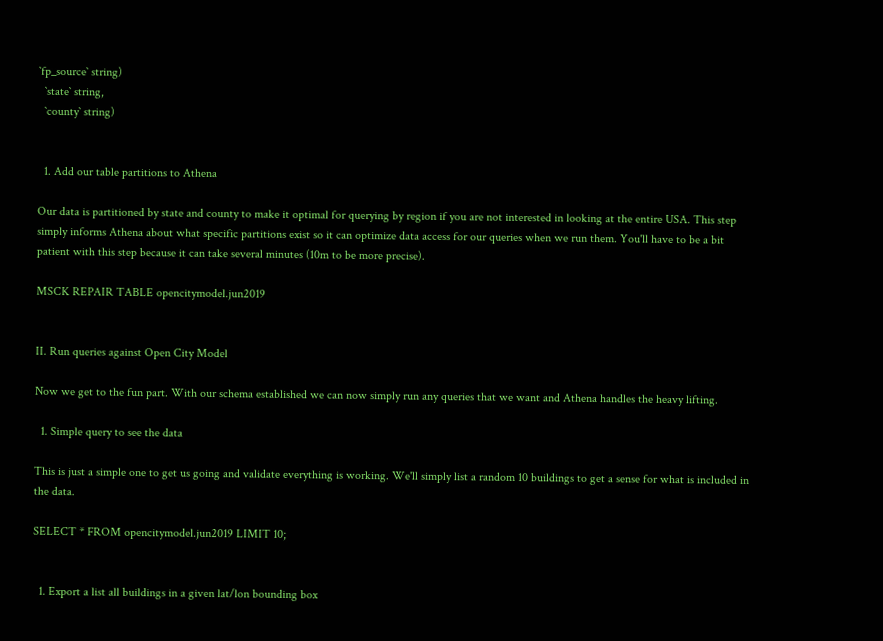`fp_source` string)
  `state` string,
  `county` string)


  1. Add our table partitions to Athena

Our data is partitioned by state and county to make it optimal for querying by region if you are not interested in looking at the entire USA. This step simply informs Athena about what specific partitions exist so it can optimize data access for our queries when we run them. You'll have to be a bit patient with this step because it can take several minutes (10m to be more precise).

MSCK REPAIR TABLE opencitymodel.jun2019


II. Run queries against Open City Model

Now we get to the fun part. With our schema established we can now simply run any queries that we want and Athena handles the heavy lifting.

  1. Simple query to see the data

This is just a simple one to get us going and validate everything is working. We'll simply list a random 10 buildings to get a sense for what is included in the data.

SELECT * FROM opencitymodel.jun2019 LIMIT 10;


  1. Export a list all buildings in a given lat/lon bounding box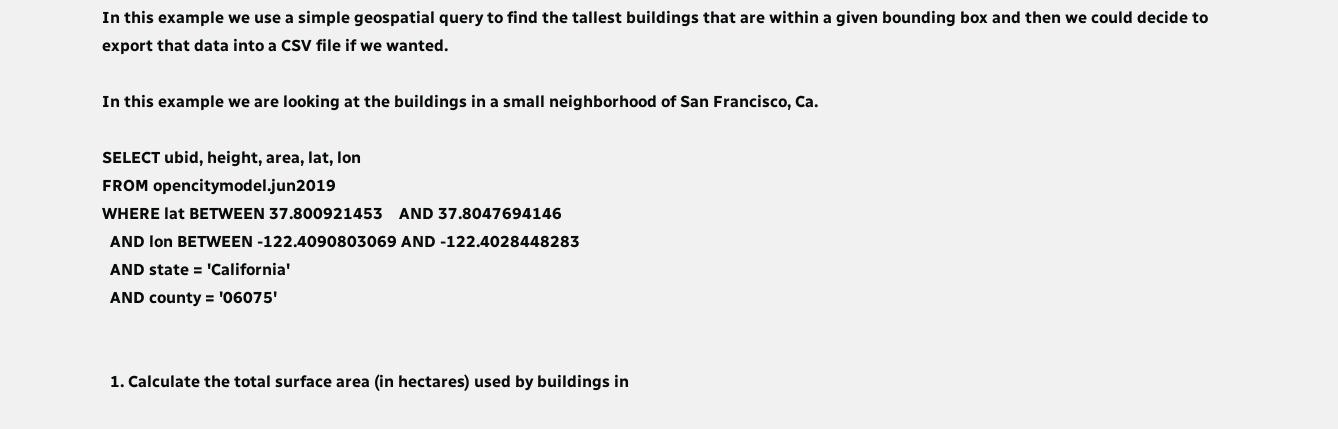In this example we use a simple geospatial query to find the tallest buildings that are within a given bounding box and then we could decide to export that data into a CSV file if we wanted.

In this example we are looking at the buildings in a small neighborhood of San Francisco, Ca.

SELECT ubid, height, area, lat, lon
FROM opencitymodel.jun2019
WHERE lat BETWEEN 37.800921453    AND 37.8047694146
  AND lon BETWEEN -122.4090803069 AND -122.4028448283
  AND state = 'California'
  AND county = '06075'


  1. Calculate the total surface area (in hectares) used by buildings in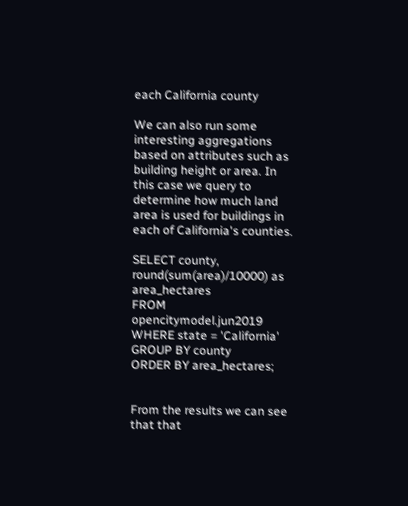each California county

We can also run some interesting aggregations based on attributes such as building height or area. In this case we query to determine how much land area is used for buildings in each of California's counties.

SELECT county, round(sum(area)/10000) as area_hectares
FROM opencitymodel.jun2019
WHERE state = 'California'
GROUP BY county
ORDER BY area_hectares;


From the results we can see that that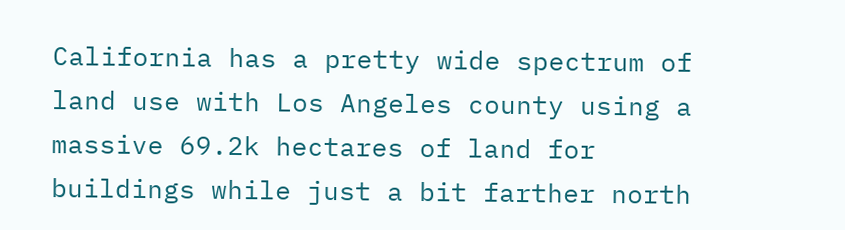California has a pretty wide spectrum of land use with Los Angeles county using a massive 69.2k hectares of land for buildings while just a bit farther north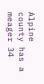Alpine county has a meager 34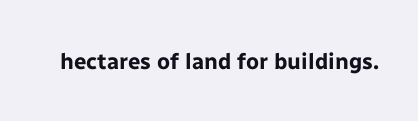hectares of land for buildings.